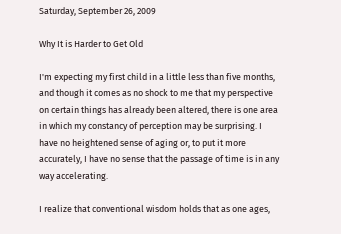Saturday, September 26, 2009

Why It is Harder to Get Old

I'm expecting my first child in a little less than five months, and though it comes as no shock to me that my perspective on certain things has already been altered, there is one area in which my constancy of perception may be surprising. I have no heightened sense of aging or, to put it more accurately, I have no sense that the passage of time is in any way accelerating.

I realize that conventional wisdom holds that as one ages,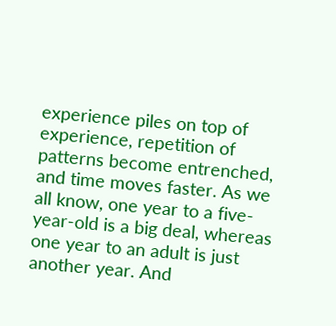experience piles on top of experience, repetition of patterns become entrenched, and time moves faster. As we all know, one year to a five-year-old is a big deal, whereas one year to an adult is just another year. And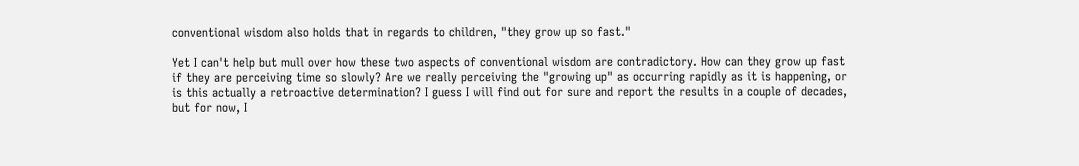conventional wisdom also holds that in regards to children, "they grow up so fast."

Yet I can't help but mull over how these two aspects of conventional wisdom are contradictory. How can they grow up fast if they are perceiving time so slowly? Are we really perceiving the "growing up" as occurring rapidly as it is happening, or is this actually a retroactive determination? I guess I will find out for sure and report the results in a couple of decades, but for now, I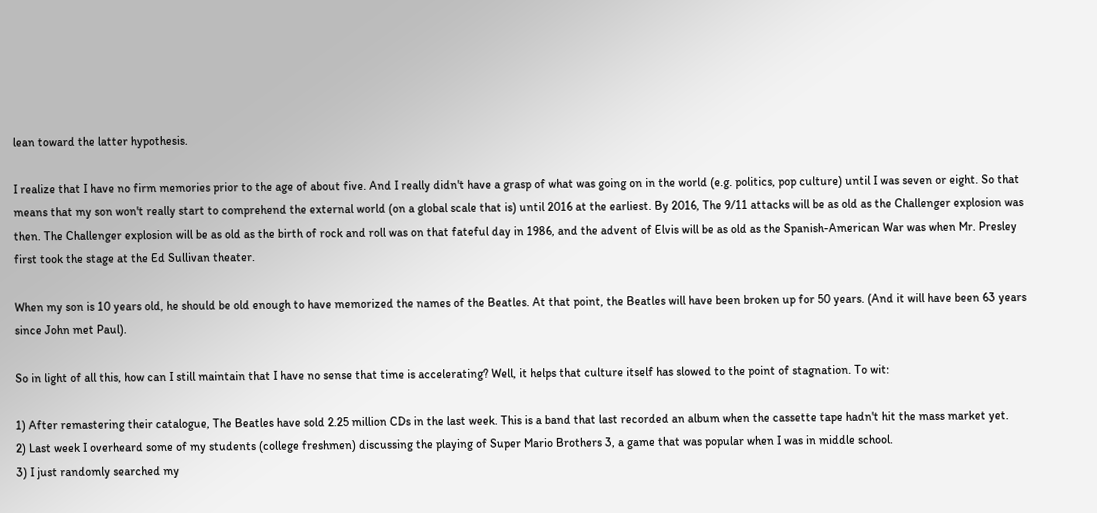lean toward the latter hypothesis.

I realize that I have no firm memories prior to the age of about five. And I really didn't have a grasp of what was going on in the world (e.g. politics, pop culture) until I was seven or eight. So that means that my son won't really start to comprehend the external world (on a global scale that is) until 2016 at the earliest. By 2016, The 9/11 attacks will be as old as the Challenger explosion was then. The Challenger explosion will be as old as the birth of rock and roll was on that fateful day in 1986, and the advent of Elvis will be as old as the Spanish-American War was when Mr. Presley first took the stage at the Ed Sullivan theater.

When my son is 10 years old, he should be old enough to have memorized the names of the Beatles. At that point, the Beatles will have been broken up for 50 years. (And it will have been 63 years since John met Paul).

So in light of all this, how can I still maintain that I have no sense that time is accelerating? Well, it helps that culture itself has slowed to the point of stagnation. To wit:

1) After remastering their catalogue, The Beatles have sold 2.25 million CDs in the last week. This is a band that last recorded an album when the cassette tape hadn't hit the mass market yet.
2) Last week I overheard some of my students (college freshmen) discussing the playing of Super Mario Brothers 3, a game that was popular when I was in middle school.
3) I just randomly searched my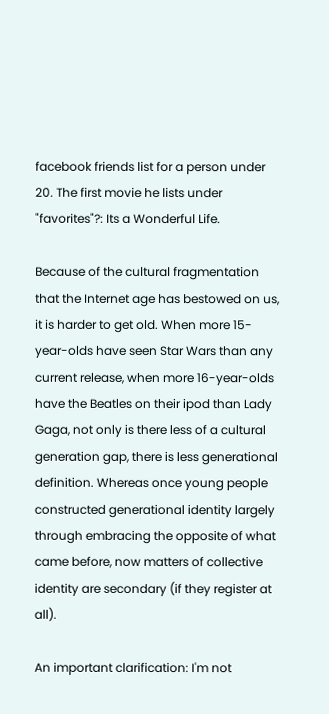facebook friends list for a person under 20. The first movie he lists under "favorites"?: Its a Wonderful Life.

Because of the cultural fragmentation that the Internet age has bestowed on us, it is harder to get old. When more 15-year-olds have seen Star Wars than any current release, when more 16-year-olds have the Beatles on their ipod than Lady Gaga, not only is there less of a cultural generation gap, there is less generational definition. Whereas once young people constructed generational identity largely through embracing the opposite of what came before, now matters of collective identity are secondary (if they register at all).

An important clarification: I'm not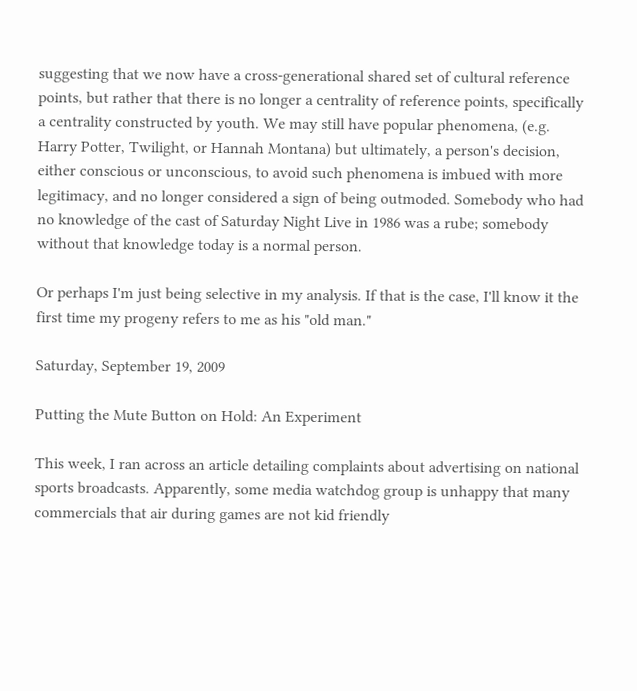suggesting that we now have a cross-generational shared set of cultural reference points, but rather that there is no longer a centrality of reference points, specifically a centrality constructed by youth. We may still have popular phenomena, (e.g. Harry Potter, Twilight, or Hannah Montana) but ultimately, a person's decision, either conscious or unconscious, to avoid such phenomena is imbued with more legitimacy, and no longer considered a sign of being outmoded. Somebody who had no knowledge of the cast of Saturday Night Live in 1986 was a rube; somebody without that knowledge today is a normal person.

Or perhaps I'm just being selective in my analysis. If that is the case, I'll know it the first time my progeny refers to me as his "old man."

Saturday, September 19, 2009

Putting the Mute Button on Hold: An Experiment

This week, I ran across an article detailing complaints about advertising on national sports broadcasts. Apparently, some media watchdog group is unhappy that many commercials that air during games are not kid friendly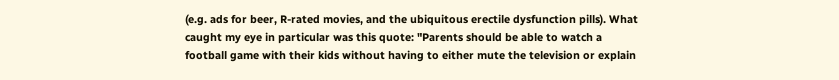(e.g. ads for beer, R-rated movies, and the ubiquitous erectile dysfunction pills). What caught my eye in particular was this quote: "Parents should be able to watch a football game with their kids without having to either mute the television or explain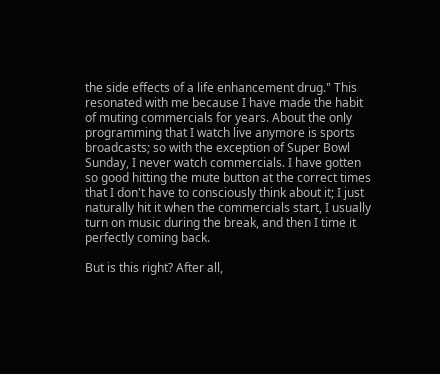the side effects of a life enhancement drug." This resonated with me because I have made the habit of muting commercials for years. About the only programming that I watch live anymore is sports broadcasts; so with the exception of Super Bowl Sunday, I never watch commercials. I have gotten so good hitting the mute button at the correct times that I don't have to consciously think about it; I just naturally hit it when the commercials start, I usually turn on music during the break, and then I time it perfectly coming back.

But is this right? After all,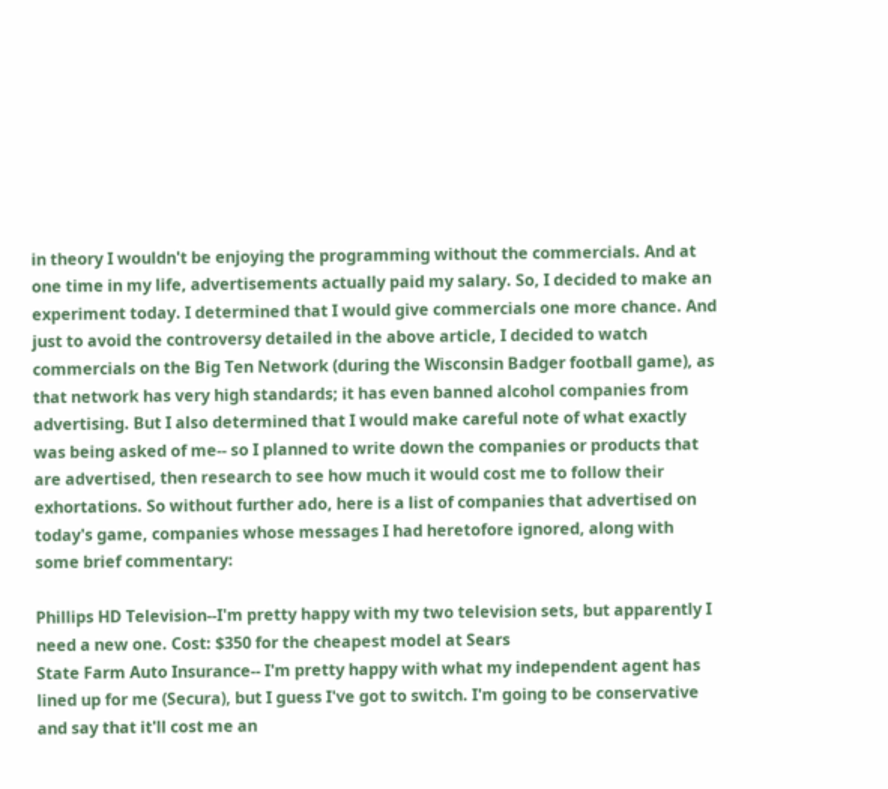in theory I wouldn't be enjoying the programming without the commercials. And at one time in my life, advertisements actually paid my salary. So, I decided to make an experiment today. I determined that I would give commercials one more chance. And just to avoid the controversy detailed in the above article, I decided to watch commercials on the Big Ten Network (during the Wisconsin Badger football game), as that network has very high standards; it has even banned alcohol companies from advertising. But I also determined that I would make careful note of what exactly was being asked of me-- so I planned to write down the companies or products that are advertised, then research to see how much it would cost me to follow their exhortations. So without further ado, here is a list of companies that advertised on today's game, companies whose messages I had heretofore ignored, along with some brief commentary:

Phillips HD Television--I'm pretty happy with my two television sets, but apparently I need a new one. Cost: $350 for the cheapest model at Sears
State Farm Auto Insurance-- I'm pretty happy with what my independent agent has lined up for me (Secura), but I guess I've got to switch. I'm going to be conservative and say that it'll cost me an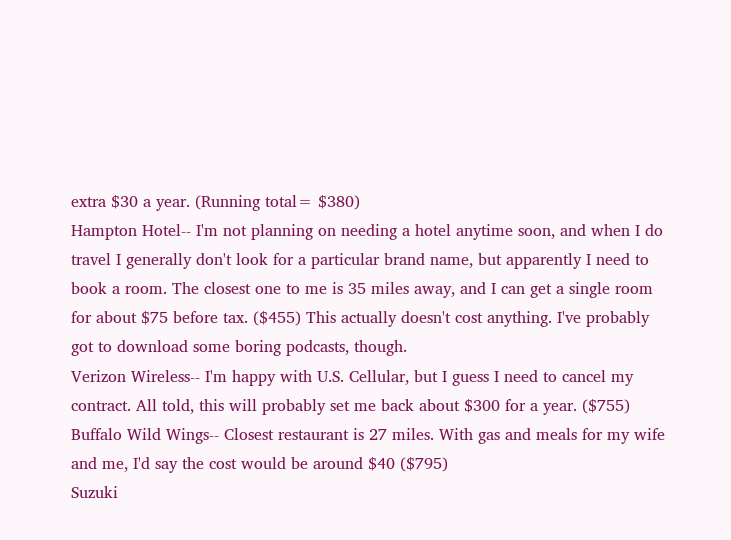extra $30 a year. (Running total= $380)
Hampton Hotel-- I'm not planning on needing a hotel anytime soon, and when I do travel I generally don't look for a particular brand name, but apparently I need to book a room. The closest one to me is 35 miles away, and I can get a single room for about $75 before tax. ($455) This actually doesn't cost anything. I've probably got to download some boring podcasts, though.
Verizon Wireless-- I'm happy with U.S. Cellular, but I guess I need to cancel my contract. All told, this will probably set me back about $300 for a year. ($755)
Buffalo Wild Wings-- Closest restaurant is 27 miles. With gas and meals for my wife and me, I'd say the cost would be around $40 ($795)
Suzuki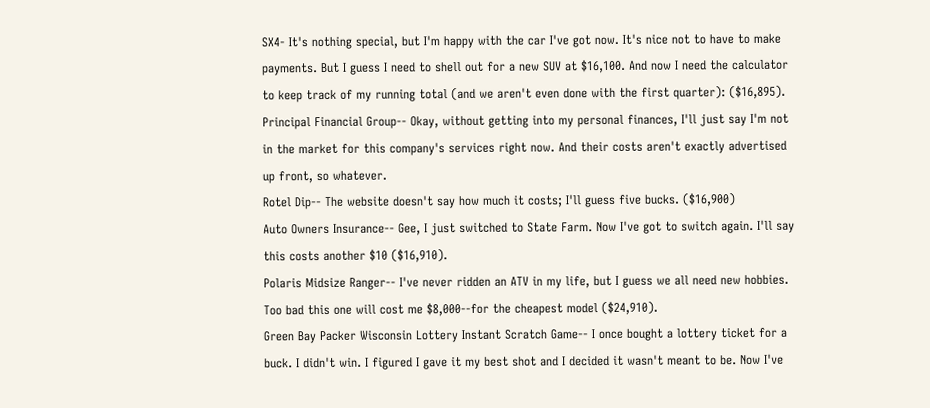SX4- It's nothing special, but I'm happy with the car I've got now. It's nice not to have to make payments. But I guess I need to shell out for a new SUV at $16,100. And now I need the calculator to keep track of my running total (and we aren't even done with the first quarter): ($16,895).
Principal Financial Group-- Okay, without getting into my personal finances, I'll just say I'm not in the market for this company's services right now. And their costs aren't exactly advertised up front, so whatever.
Rotel Dip-- The website doesn't say how much it costs; I'll guess five bucks. ($16,900)
Auto Owners Insurance-- Gee, I just switched to State Farm. Now I've got to switch again. I'll say this costs another $10 ($16,910).
Polaris Midsize Ranger-- I've never ridden an ATV in my life, but I guess we all need new hobbies. Too bad this one will cost me $8,000--for the cheapest model ($24,910).
Green Bay Packer Wisconsin Lottery Instant Scratch Game-- I once bought a lottery ticket for a buck. I didn't win. I figured I gave it my best shot and I decided it wasn't meant to be. Now I've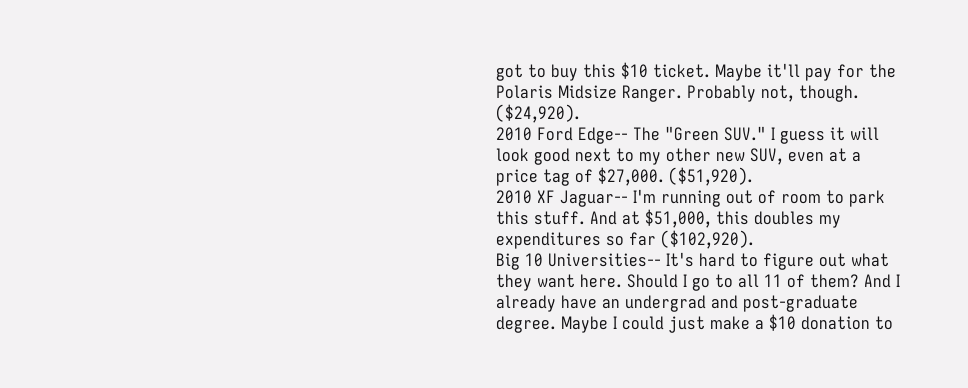got to buy this $10 ticket. Maybe it'll pay for the Polaris Midsize Ranger. Probably not, though. ($24,920).
2010 Ford Edge-- The "Green SUV." I guess it will look good next to my other new SUV, even at a price tag of $27,000. ($51,920).
2010 XF Jaguar-- I'm running out of room to park this stuff. And at $51,000, this doubles my expenditures so far ($102,920).
Big 10 Universities-- It's hard to figure out what they want here. Should I go to all 11 of them? And I already have an undergrad and post-graduate degree. Maybe I could just make a $10 donation to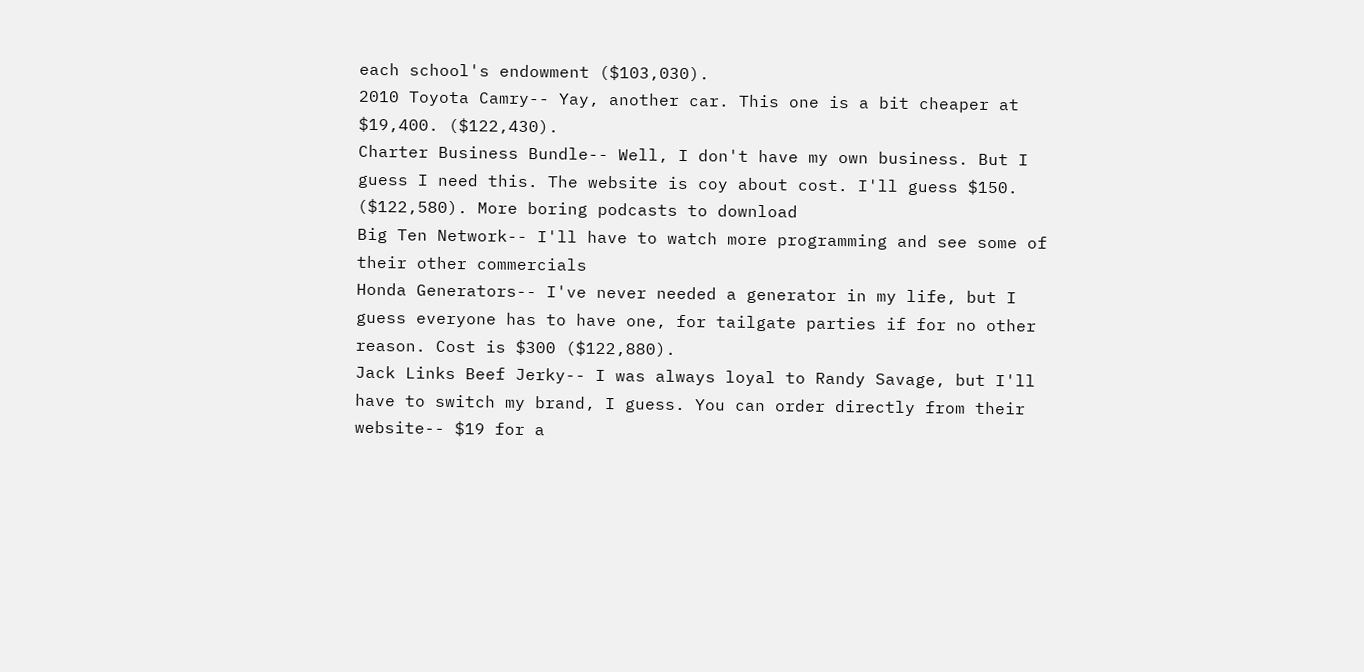each school's endowment ($103,030).
2010 Toyota Camry-- Yay, another car. This one is a bit cheaper at $19,400. ($122,430).
Charter Business Bundle-- Well, I don't have my own business. But I guess I need this. The website is coy about cost. I'll guess $150. ($122,580). More boring podcasts to download
Big Ten Network-- I'll have to watch more programming and see some of their other commercials
Honda Generators-- I've never needed a generator in my life, but I guess everyone has to have one, for tailgate parties if for no other reason. Cost is $300 ($122,880).
Jack Links Beef Jerky-- I was always loyal to Randy Savage, but I'll have to switch my brand, I guess. You can order directly from their website-- $19 for a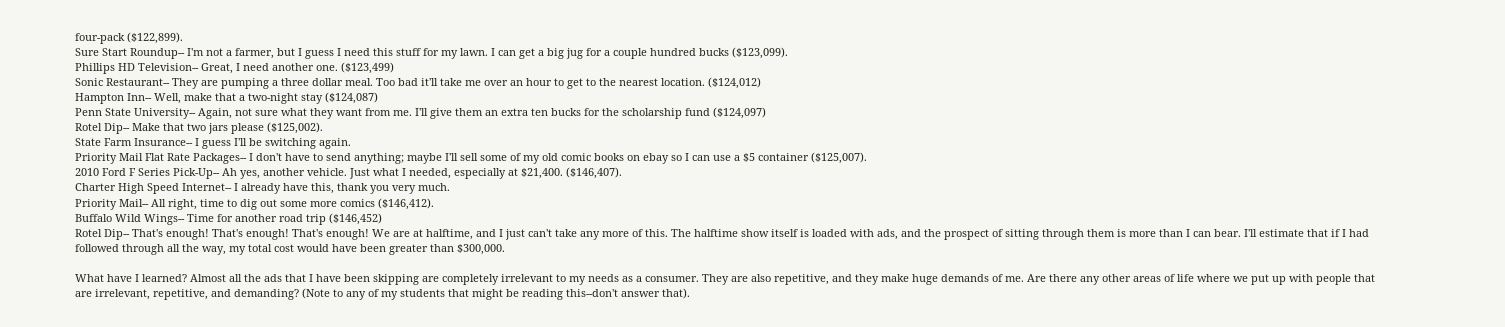four-pack ($122,899).
Sure Start Roundup-- I'm not a farmer, but I guess I need this stuff for my lawn. I can get a big jug for a couple hundred bucks ($123,099).
Phillips HD Television-- Great, I need another one. ($123,499)
Sonic Restaurant-- They are pumping a three dollar meal. Too bad it'll take me over an hour to get to the nearest location. ($124,012)
Hampton Inn-- Well, make that a two-night stay ($124,087)
Penn State University-- Again, not sure what they want from me. I'll give them an extra ten bucks for the scholarship fund ($124,097)
Rotel Dip-- Make that two jars please ($125,002).
State Farm Insurance-- I guess I'll be switching again.
Priority Mail Flat Rate Packages-- I don't have to send anything; maybe I'll sell some of my old comic books on ebay so I can use a $5 container ($125,007).
2010 Ford F Series Pick-Up-- Ah yes, another vehicle. Just what I needed, especially at $21,400. ($146,407).
Charter High Speed Internet-- I already have this, thank you very much.
Priority Mail-- All right, time to dig out some more comics ($146,412).
Buffalo Wild Wings-- Time for another road trip ($146,452)
Rotel Dip-- That's enough! That's enough! That's enough! We are at halftime, and I just can't take any more of this. The halftime show itself is loaded with ads, and the prospect of sitting through them is more than I can bear. I'll estimate that if I had followed through all the way, my total cost would have been greater than $300,000.

What have I learned? Almost all the ads that I have been skipping are completely irrelevant to my needs as a consumer. They are also repetitive, and they make huge demands of me. Are there any other areas of life where we put up with people that are irrelevant, repetitive, and demanding? (Note to any of my students that might be reading this--don't answer that).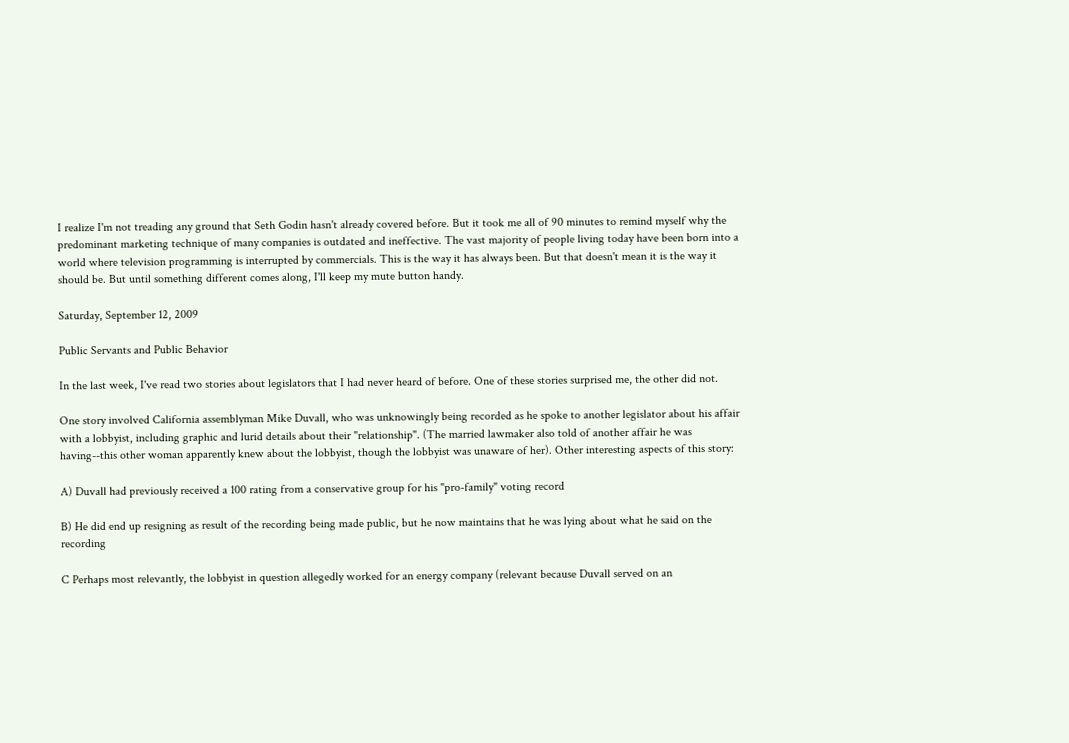I realize I'm not treading any ground that Seth Godin hasn't already covered before. But it took me all of 90 minutes to remind myself why the predominant marketing technique of many companies is outdated and ineffective. The vast majority of people living today have been born into a world where television programming is interrupted by commercials. This is the way it has always been. But that doesn't mean it is the way it should be. But until something different comes along, I'll keep my mute button handy.

Saturday, September 12, 2009

Public Servants and Public Behavior

In the last week, I've read two stories about legislators that I had never heard of before. One of these stories surprised me, the other did not.

One story involved California assemblyman Mike Duvall, who was unknowingly being recorded as he spoke to another legislator about his affair with a lobbyist, including graphic and lurid details about their "relationship". (The married lawmaker also told of another affair he was having--this other woman apparently knew about the lobbyist, though the lobbyist was unaware of her). Other interesting aspects of this story:

A) Duvall had previously received a 100 rating from a conservative group for his "pro-family" voting record

B) He did end up resigning as result of the recording being made public, but he now maintains that he was lying about what he said on the recording

C Perhaps most relevantly, the lobbyist in question allegedly worked for an energy company (relevant because Duvall served on an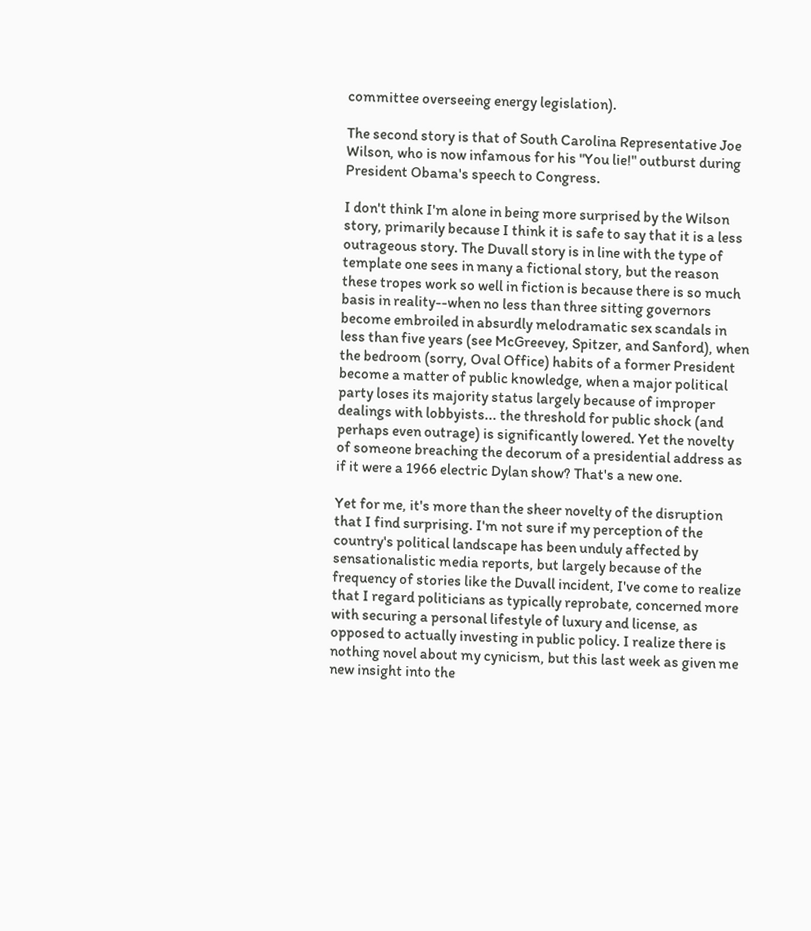committee overseeing energy legislation).

The second story is that of South Carolina Representative Joe Wilson, who is now infamous for his "You lie!" outburst during President Obama's speech to Congress.

I don't think I'm alone in being more surprised by the Wilson story, primarily because I think it is safe to say that it is a less outrageous story. The Duvall story is in line with the type of template one sees in many a fictional story, but the reason these tropes work so well in fiction is because there is so much basis in reality--when no less than three sitting governors become embroiled in absurdly melodramatic sex scandals in less than five years (see McGreevey, Spitzer, and Sanford), when the bedroom (sorry, Oval Office) habits of a former President become a matter of public knowledge, when a major political party loses its majority status largely because of improper dealings with lobbyists... the threshold for public shock (and perhaps even outrage) is significantly lowered. Yet the novelty of someone breaching the decorum of a presidential address as if it were a 1966 electric Dylan show? That's a new one.

Yet for me, it's more than the sheer novelty of the disruption that I find surprising. I'm not sure if my perception of the country's political landscape has been unduly affected by sensationalistic media reports, but largely because of the frequency of stories like the Duvall incident, I've come to realize that I regard politicians as typically reprobate, concerned more with securing a personal lifestyle of luxury and license, as opposed to actually investing in public policy. I realize there is nothing novel about my cynicism, but this last week as given me new insight into the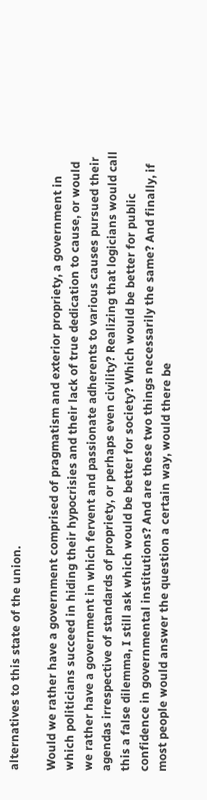alternatives to this state of the union.

Would we rather have a government comprised of pragmatism and exterior propriety, a government in which politicians succeed in hiding their hypocrisies and their lack of true dedication to cause, or would we rather have a government in which fervent and passionate adherents to various causes pursued their agendas irrespective of standards of propriety, or perhaps even civility? Realizing that logicians would call this a false dilemma, I still ask which would be better for society? Which would be better for public confidence in governmental institutions? And are these two things necessarily the same? And finally, if most people would answer the question a certain way, would there be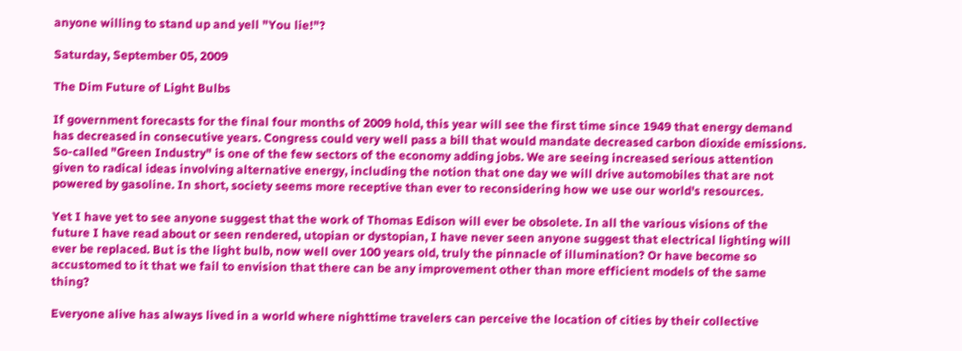anyone willing to stand up and yell "You lie!"?

Saturday, September 05, 2009

The Dim Future of Light Bulbs

If government forecasts for the final four months of 2009 hold, this year will see the first time since 1949 that energy demand has decreased in consecutive years. Congress could very well pass a bill that would mandate decreased carbon dioxide emissions. So-called "Green Industry" is one of the few sectors of the economy adding jobs. We are seeing increased serious attention given to radical ideas involving alternative energy, including the notion that one day we will drive automobiles that are not powered by gasoline. In short, society seems more receptive than ever to reconsidering how we use our world's resources.

Yet I have yet to see anyone suggest that the work of Thomas Edison will ever be obsolete. In all the various visions of the future I have read about or seen rendered, utopian or dystopian, I have never seen anyone suggest that electrical lighting will ever be replaced. But is the light bulb, now well over 100 years old, truly the pinnacle of illumination? Or have become so accustomed to it that we fail to envision that there can be any improvement other than more efficient models of the same thing?

Everyone alive has always lived in a world where nighttime travelers can perceive the location of cities by their collective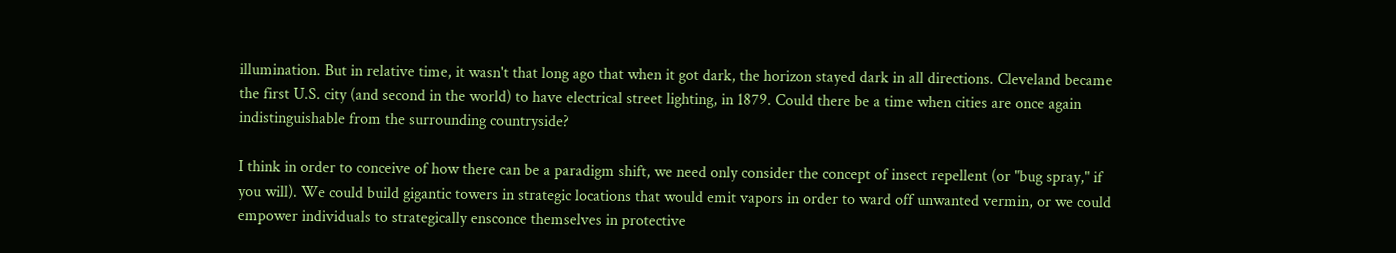illumination. But in relative time, it wasn't that long ago that when it got dark, the horizon stayed dark in all directions. Cleveland became the first U.S. city (and second in the world) to have electrical street lighting, in 1879. Could there be a time when cities are once again indistinguishable from the surrounding countryside?

I think in order to conceive of how there can be a paradigm shift, we need only consider the concept of insect repellent (or "bug spray," if you will). We could build gigantic towers in strategic locations that would emit vapors in order to ward off unwanted vermin, or we could empower individuals to strategically ensconce themselves in protective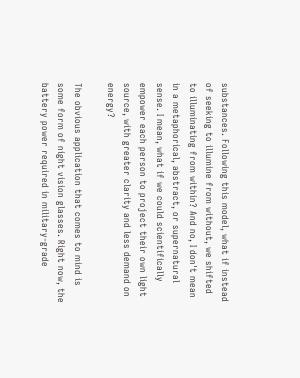substances. Following this model, what if instead of seeking to illumine from without, we shifted to illuminating from within? And no, I don't mean in a metaphorical, abstract, or supernatural sense. I mean, what if we could scientifically empower each person to project their own light source, with greater clarity and less demand on energy?

The obvious application that comes to mind is some form of night vision glasses. Right now, the battery power required in military-grade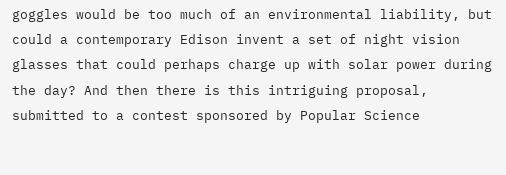goggles would be too much of an environmental liability, but could a contemporary Edison invent a set of night vision glasses that could perhaps charge up with solar power during the day? And then there is this intriguing proposal, submitted to a contest sponsored by Popular Science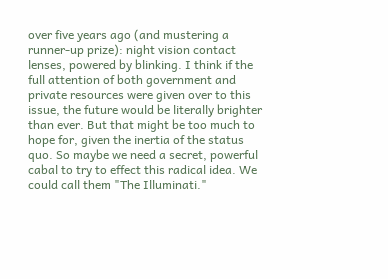over five years ago (and mustering a runner-up prize): night vision contact lenses, powered by blinking. I think if the full attention of both government and private resources were given over to this issue, the future would be literally brighter than ever. But that might be too much to hope for, given the inertia of the status quo. So maybe we need a secret, powerful cabal to try to effect this radical idea. We could call them "The Illuminati."